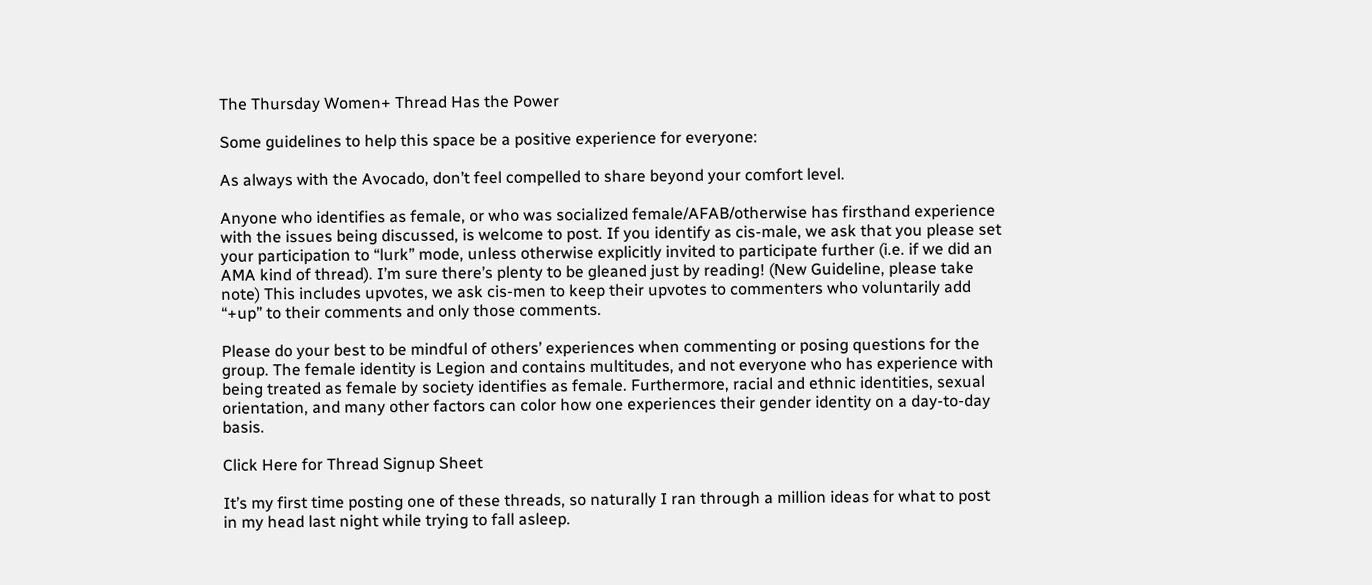The Thursday Women+ Thread Has the Power

Some guidelines to help this space be a positive experience for everyone:

As always with the Avocado, don’t feel compelled to share beyond your comfort level.

Anyone who identifies as female, or who was socialized female/AFAB/otherwise has firsthand experience with the issues being discussed, is welcome to post. If you identify as cis-male, we ask that you please set your participation to “lurk” mode, unless otherwise explicitly invited to participate further (i.e. if we did an AMA kind of thread). I’m sure there’s plenty to be gleaned just by reading! (New Guideline, please take note) This includes upvotes, we ask cis-men to keep their upvotes to commenters who voluntarily add “+up” to their comments and only those comments.

Please do your best to be mindful of others’ experiences when commenting or posing questions for the group. The female identity is Legion and contains multitudes, and not everyone who has experience with being treated as female by society identifies as female. Furthermore, racial and ethnic identities, sexual orientation, and many other factors can color how one experiences their gender identity on a day-to-day basis.

Click Here for Thread Signup Sheet

It’s my first time posting one of these threads, so naturally I ran through a million ideas for what to post in my head last night while trying to fall asleep.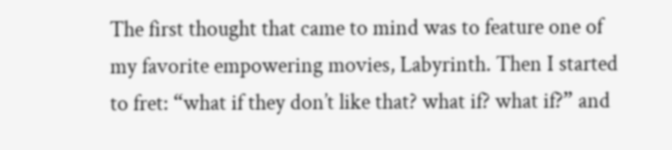The first thought that came to mind was to feature one of my favorite empowering movies, Labyrinth. Then I started to fret: “what if they don’t like that? what if? what if?” and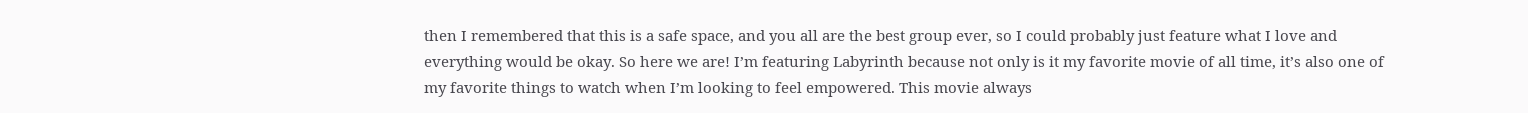then I remembered that this is a safe space, and you all are the best group ever, so I could probably just feature what I love and everything would be okay. So here we are! I’m featuring Labyrinth because not only is it my favorite movie of all time, it’s also one of my favorite things to watch when I’m looking to feel empowered. This movie always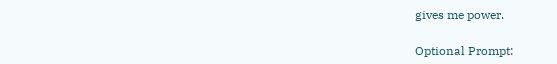gives me power.

Optional Prompt: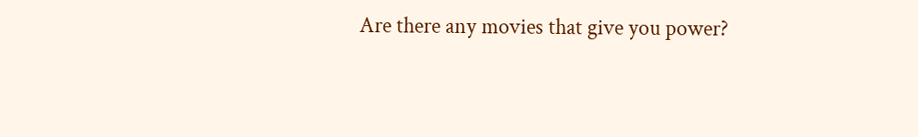Are there any movies that give you power?